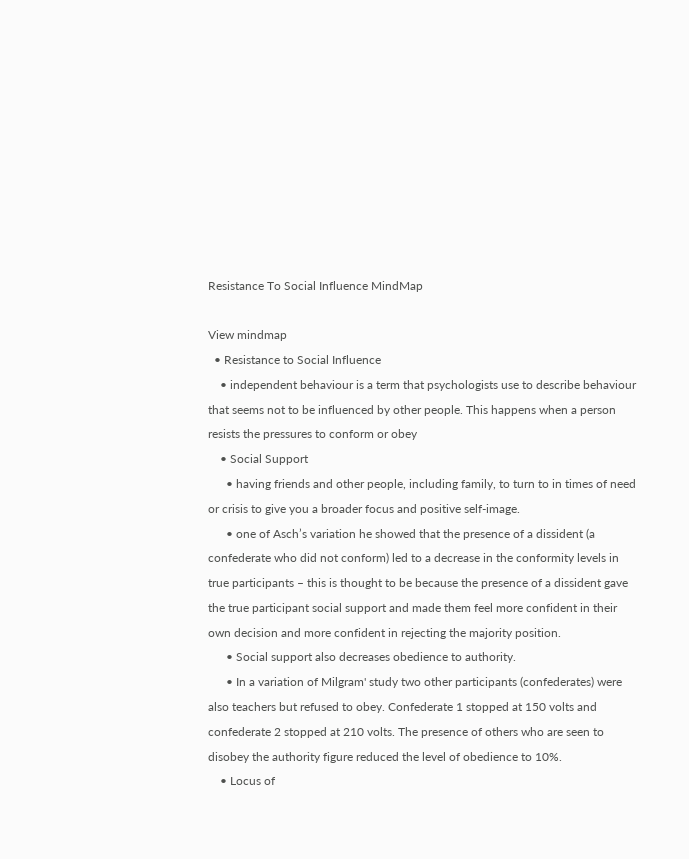Resistance To Social Influence MindMap

View mindmap
  • Resistance to Social Influence
    • independent behaviour is a term that psychologists use to describe behaviour that seems not to be influenced by other people. This happens when a person resists the pressures to conform or obey
    • Social Support
      • having friends and other people, including family, to turn to in times of need or crisis to give you a broader focus and positive self-image.
      • one of Asch’s variation he showed that the presence of a dissident (a confederate who did not conform) led to a decrease in the conformity levels in true participants – this is thought to be because the presence of a dissident gave the true participant social support and made them feel more confident in their own decision and more confident in rejecting the majority position.
      • Social support also decreases obedience to authority.
      • In a variation of Milgram' study two other participants (confederates) were also teachers but refused to obey. Confederate 1 stopped at 150 volts and confederate 2 stopped at 210 volts. The presence of others who are seen to disobey the authority figure reduced the level of obedience to 10%.
    • Locus of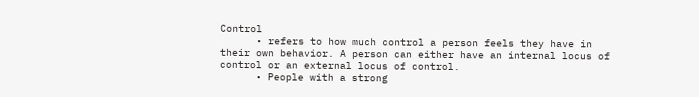Control
      • refers to how much control a person feels they have in their own behavior. A person can either have an internal locus of control or an external locus of control.
      • People with a strong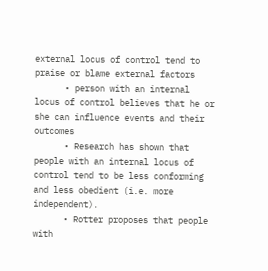external locus of control tend to praise or blame external factors
      • person with an internal locus of control believes that he or she can influence events and their outcomes
      • Research has shown that people with an internal locus of control tend to be less conforming and less obedient (i.e. more independent).
      • Rotter proposes that people with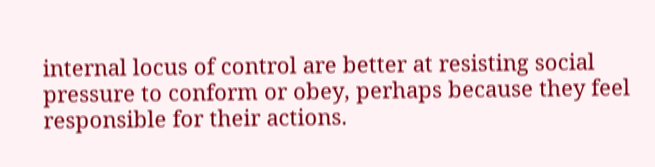internal locus of control are better at resisting social pressure to conform or obey, perhaps because they feel responsible for their actions.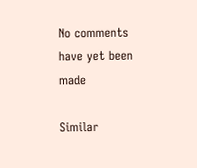No comments have yet been made

Similar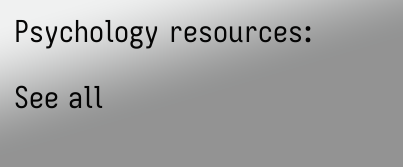Psychology resources:

See all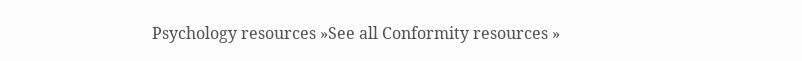Psychology resources »See all Conformity resources »